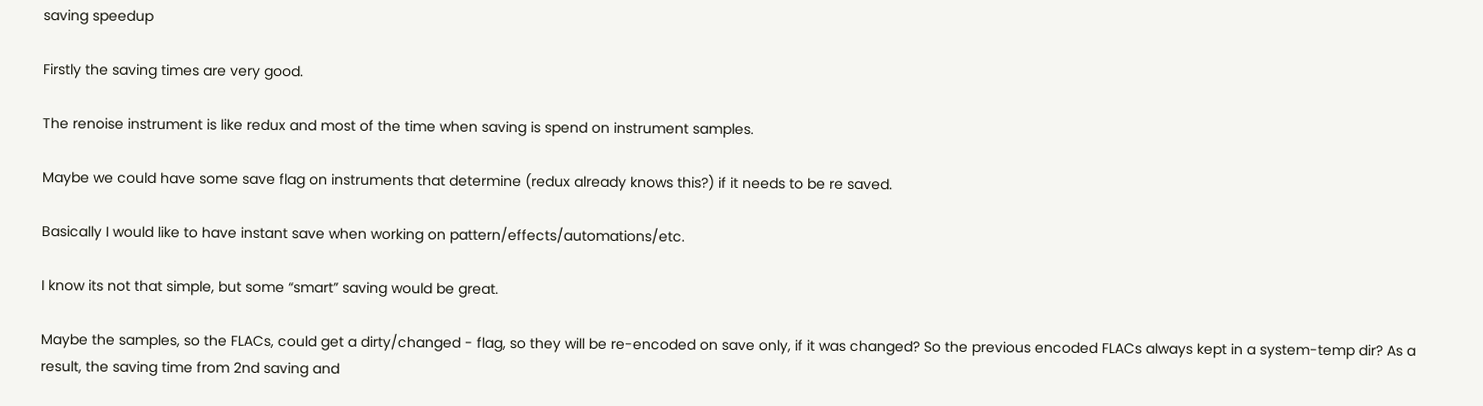saving speedup

Firstly the saving times are very good.

The renoise instrument is like redux and most of the time when saving is spend on instrument samples.

Maybe we could have some save flag on instruments that determine (redux already knows this?) if it needs to be re saved.

Basically I would like to have instant save when working on pattern/effects/automations/etc.

I know its not that simple, but some “smart” saving would be great.

Maybe the samples, so the FLACs, could get a dirty/changed - flag, so they will be re-encoded on save only, if it was changed? So the previous encoded FLACs always kept in a system-temp dir? As a result, the saving time from 2nd saving and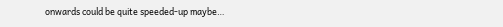onwards could be quite speeded-up maybe…